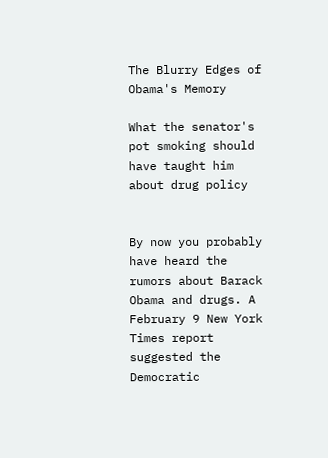The Blurry Edges of Obama's Memory

What the senator's pot smoking should have taught him about drug policy


By now you probably have heard the rumors about Barack Obama and drugs. A February 9 New York Times report suggested the Democratic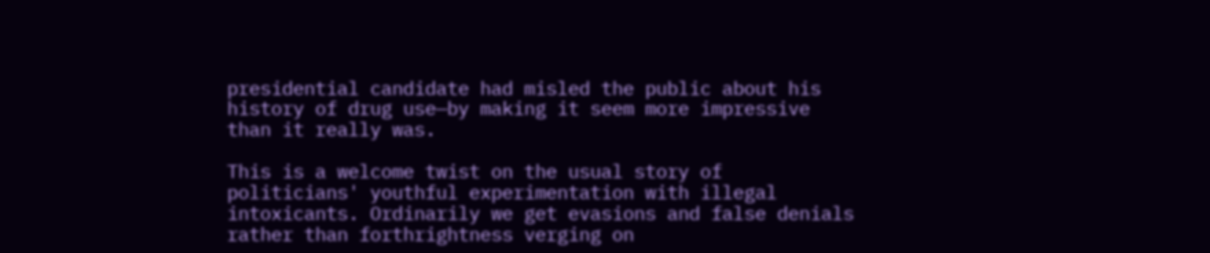presidential candidate had misled the public about his history of drug use—by making it seem more impressive than it really was.

This is a welcome twist on the usual story of politicians' youthful experimentation with illegal intoxicants. Ordinarily we get evasions and false denials rather than forthrightness verging on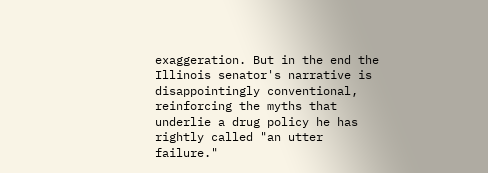exaggeration. But in the end the Illinois senator's narrative is disappointingly conventional, reinforcing the myths that underlie a drug policy he has rightly called "an utter failure."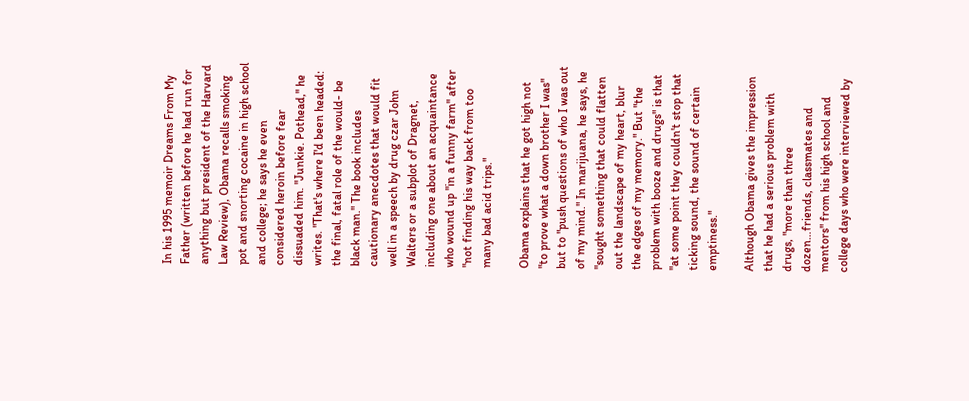In his 1995 memoir Dreams From My Father (written before he had run for anything but president of the Harvard Law Review), Obama recalls smoking pot and snorting cocaine in high school and college; he says he even considered heroin before fear dissuaded him. "Junkie. Pothead," he writes. "That's where I'd been headed: the final, fatal role of the would- be black man." The book includes cautionary anecdotes that would fit well in a speech by drug czar John Walters or a subplot of Dragnet, including one about an acquaintance who wound up "in a funny farm" after "not finding his way back from too many bad acid trips."

Obama explains that he got high not "to prove what a down brother I was" but to "push questions of who I was out of my mind." In marijuana, he says, he "sought something that could flatten out the landscape of my heart, blur the edges of my memory." But "the problem with booze and drugs" is that "at some point they couldn't stop that ticking sound, the sound of certain emptiness."

Although Obama gives the impression that he had a serious problem with drugs, "more than three dozen…friends, classmates and mentors" from his high school and college days who were interviewed by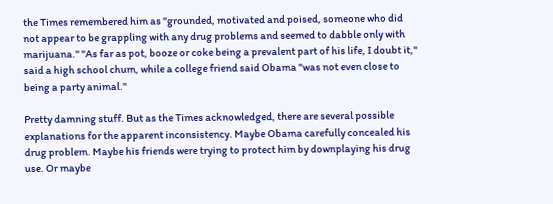the Times remembered him as "grounded, motivated and poised, someone who did not appear to be grappling with any drug problems and seemed to dabble only with marijuana." "As far as pot, booze or coke being a prevalent part of his life, I doubt it," said a high school chum, while a college friend said Obama "was not even close to being a party animal."

Pretty damning stuff. But as the Times acknowledged, there are several possible explanations for the apparent inconsistency. Maybe Obama carefully concealed his drug problem. Maybe his friends were trying to protect him by downplaying his drug use. Or maybe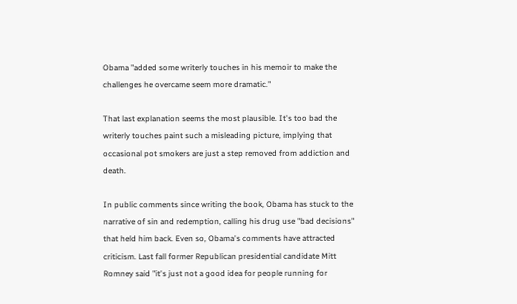Obama "added some writerly touches in his memoir to make the challenges he overcame seem more dramatic."

That last explanation seems the most plausible. It's too bad the writerly touches paint such a misleading picture, implying that occasional pot smokers are just a step removed from addiction and death.

In public comments since writing the book, Obama has stuck to the narrative of sin and redemption, calling his drug use "bad decisions" that held him back. Even so, Obama's comments have attracted criticism. Last fall former Republican presidential candidate Mitt Romney said "it's just not a good idea for people running for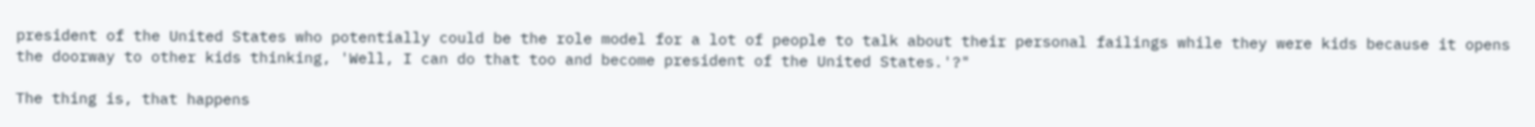president of the United States who potentially could be the role model for a lot of people to talk about their personal failings while they were kids because it opens the doorway to other kids thinking, 'Well, I can do that too and become president of the United States.'?"

The thing is, that happens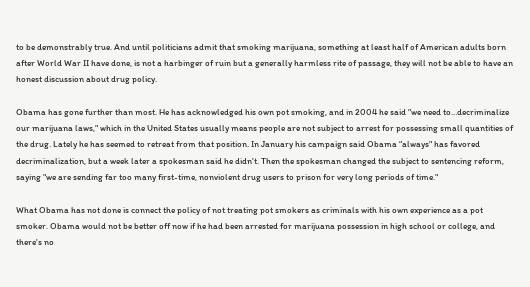to be demonstrably true. And until politicians admit that smoking marijuana, something at least half of American adults born after World War II have done, is not a harbinger of ruin but a generally harmless rite of passage, they will not be able to have an honest discussion about drug policy.

Obama has gone further than most. He has acknowledged his own pot smoking, and in 2004 he said "we need to…decriminalize our marijuana laws," which in the United States usually means people are not subject to arrest for possessing small quantities of the drug. Lately he has seemed to retreat from that position. In January his campaign said Obama "always" has favored decriminalization, but a week later a spokesman said he didn't. Then the spokesman changed the subject to sentencing reform, saying "we are sending far too many first-time, nonviolent drug users to prison for very long periods of time."

What Obama has not done is connect the policy of not treating pot smokers as criminals with his own experience as a pot smoker. Obama would not be better off now if he had been arrested for marijuana possession in high school or college, and there's no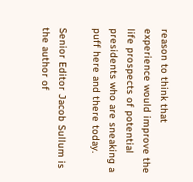reason to think that experience would improve the life prospects of potential presidents who are sneaking a puff here and there today.

Senior Editor Jacob Sullum is the author of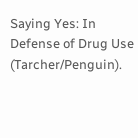Saying Yes: In Defense of Drug Use (Tarcher/Penguin).